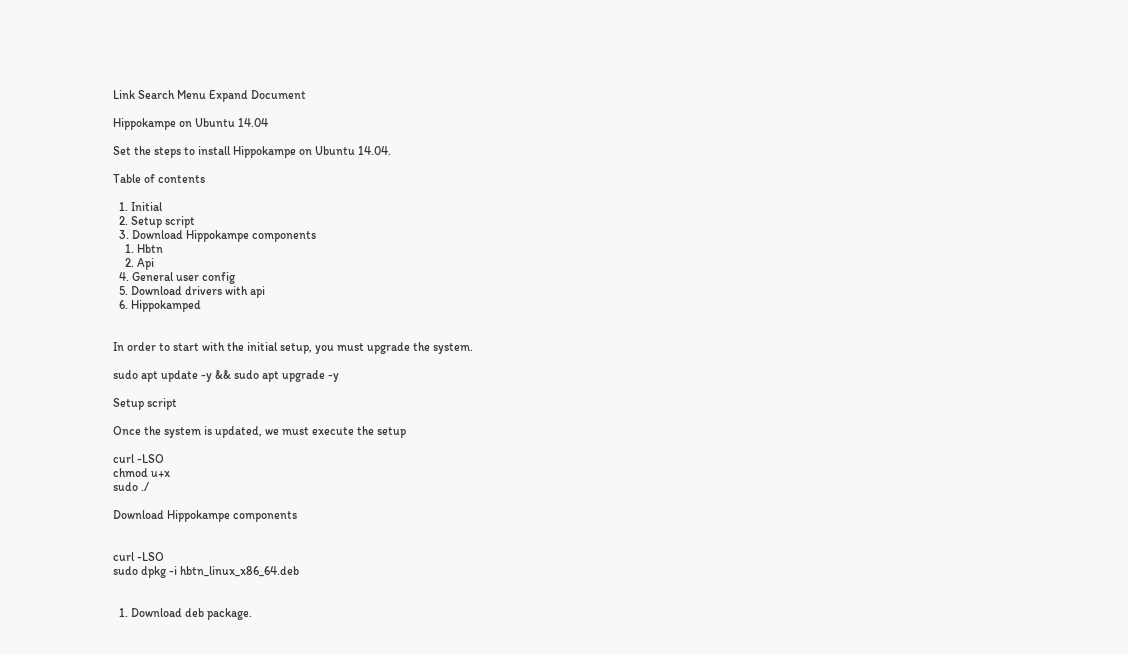Link Search Menu Expand Document

Hippokampe on Ubuntu 14.04

Set the steps to install Hippokampe on Ubuntu 14.04.

Table of contents

  1. Initial
  2. Setup script
  3. Download Hippokampe components
    1. Hbtn
    2. Api
  4. General user config
  5. Download drivers with api
  6. Hippokamped


In order to start with the initial setup, you must upgrade the system.

sudo apt update -y && sudo apt upgrade -y

Setup script

Once the system is updated, we must execute the setup

curl -LSO
chmod u+x
sudo ./

Download Hippokampe components


curl -LSO
sudo dpkg -i hbtn_linux_x86_64.deb


  1. Download deb package.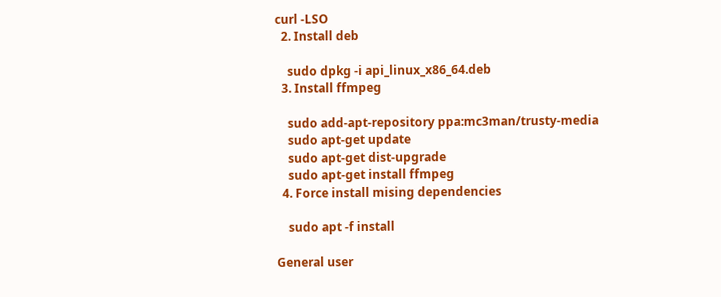curl -LSO
  2. Install deb

    sudo dpkg -i api_linux_x86_64.deb
  3. Install ffmpeg

    sudo add-apt-repository ppa:mc3man/trusty-media
    sudo apt-get update
    sudo apt-get dist-upgrade
    sudo apt-get install ffmpeg
  4. Force install mising dependencies

    sudo apt -f install

General user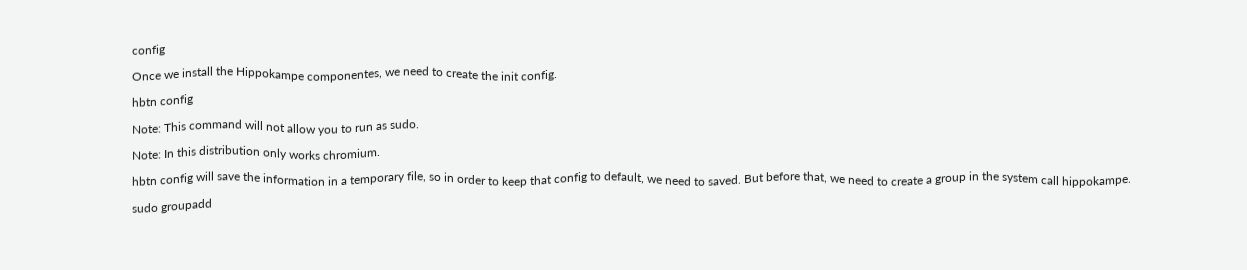config

Once we install the Hippokampe componentes, we need to create the init config.

hbtn config

Note: This command will not allow you to run as sudo.

Note: In this distribution only works chromium.

hbtn config will save the information in a temporary file, so in order to keep that config to default, we need to saved. But before that, we need to create a group in the system call hippokampe.

sudo groupadd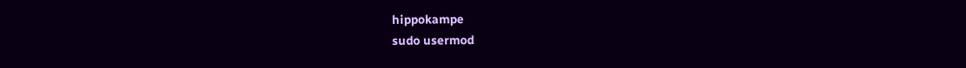hippokampe
sudo usermod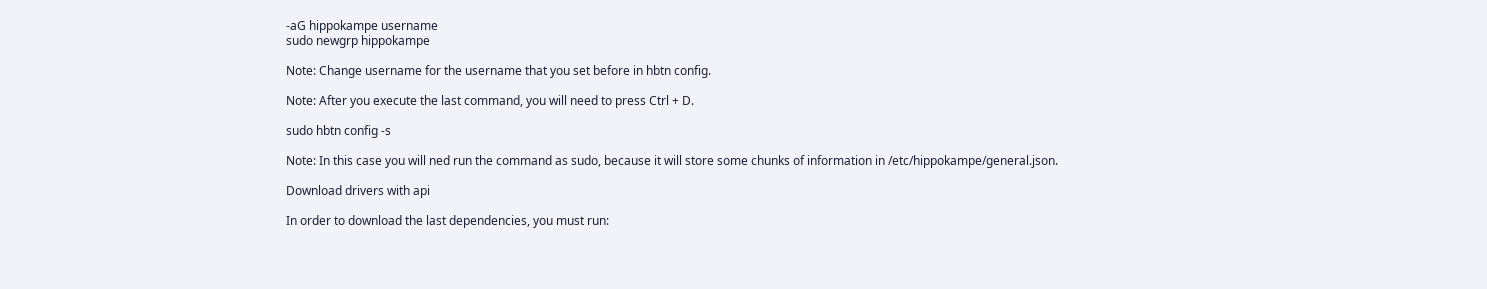-aG hippokampe username
sudo newgrp hippokampe

Note: Change username for the username that you set before in hbtn config.

Note: After you execute the last command, you will need to press Ctrl + D.

sudo hbtn config -s

Note: In this case you will ned run the command as sudo, because it will store some chunks of information in /etc/hippokampe/general.json.

Download drivers with api

In order to download the last dependencies, you must run: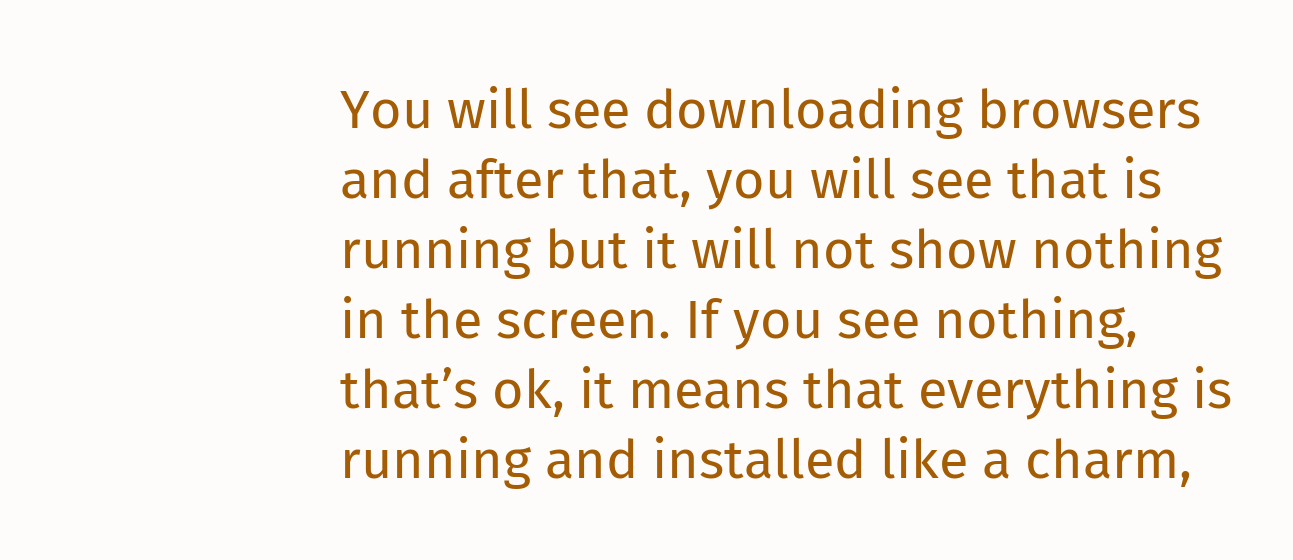You will see downloading browsers and after that, you will see that is running but it will not show nothing in the screen. If you see nothing, that’s ok, it means that everything is running and installed like a charm,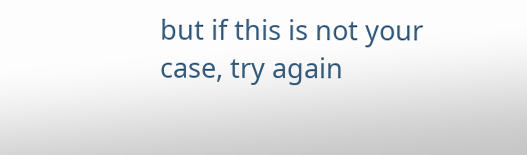but if this is not your case, try again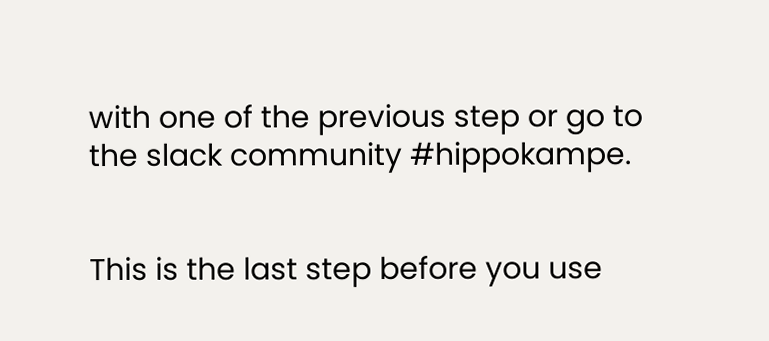with one of the previous step or go to the slack community #hippokampe.


This is the last step before you use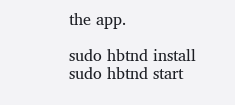the app.

sudo hbtnd install
sudo hbtnd start